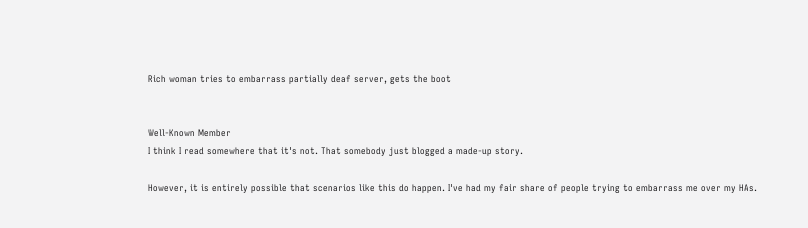Rich woman tries to embarrass partially deaf server, gets the boot


Well-Known Member
I think I read somewhere that it's not. That somebody just blogged a made-up story.

However, it is entirely possible that scenarios like this do happen. I've had my fair share of people trying to embarrass me over my HAs.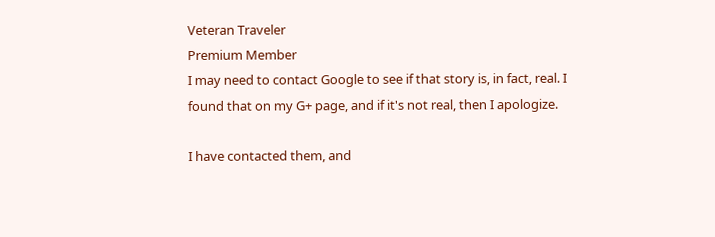Veteran Traveler
Premium Member
I may need to contact Google to see if that story is, in fact, real. I found that on my G+ page, and if it's not real, then I apologize.

I have contacted them, and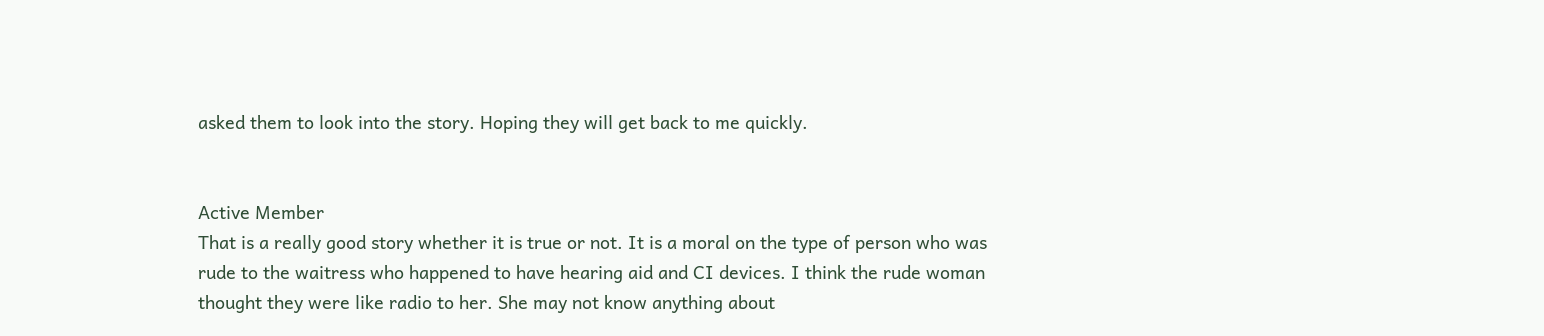asked them to look into the story. Hoping they will get back to me quickly.


Active Member
That is a really good story whether it is true or not. It is a moral on the type of person who was rude to the waitress who happened to have hearing aid and CI devices. I think the rude woman thought they were like radio to her. She may not know anything about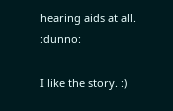hearing aids at all. :dunno:

I like the story. :)